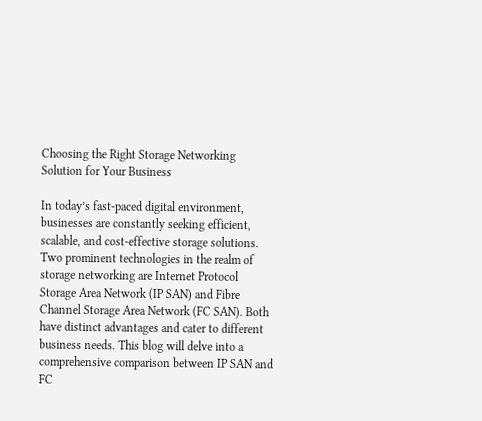Choosing the Right Storage Networking Solution for Your Business

In today’s fast-paced digital environment, businesses are constantly seeking efficient, scalable, and cost-effective storage solutions. Two prominent technologies in the realm of storage networking are Internet Protocol Storage Area Network (IP SAN) and Fibre Channel Storage Area Network (FC SAN). Both have distinct advantages and cater to different business needs. This blog will delve into a comprehensive comparison between IP SAN and FC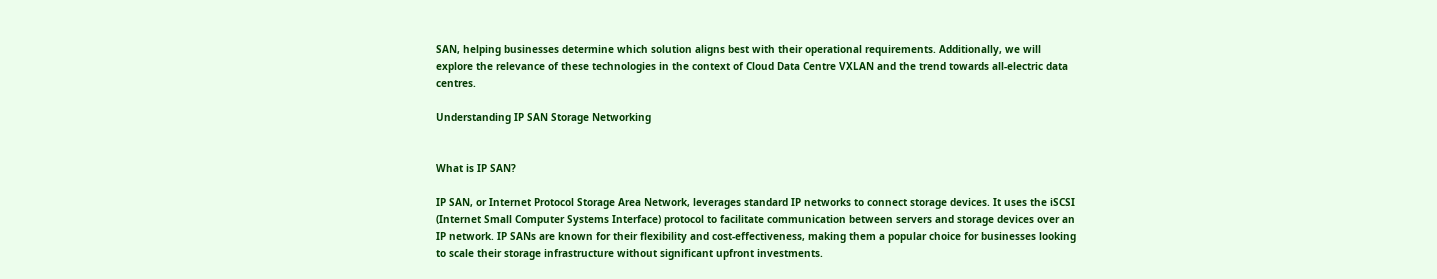SAN, helping businesses determine which solution aligns best with their operational requirements. Additionally, we will explore the relevance of these technologies in the context of Cloud Data Centre VXLAN and the trend towards all-electric data centres.

Understanding IP SAN Storage Networking


What is IP SAN?

IP SAN, or Internet Protocol Storage Area Network, leverages standard IP networks to connect storage devices. It uses the iSCSI (Internet Small Computer Systems Interface) protocol to facilitate communication between servers and storage devices over an IP network. IP SANs are known for their flexibility and cost-effectiveness, making them a popular choice for businesses looking to scale their storage infrastructure without significant upfront investments.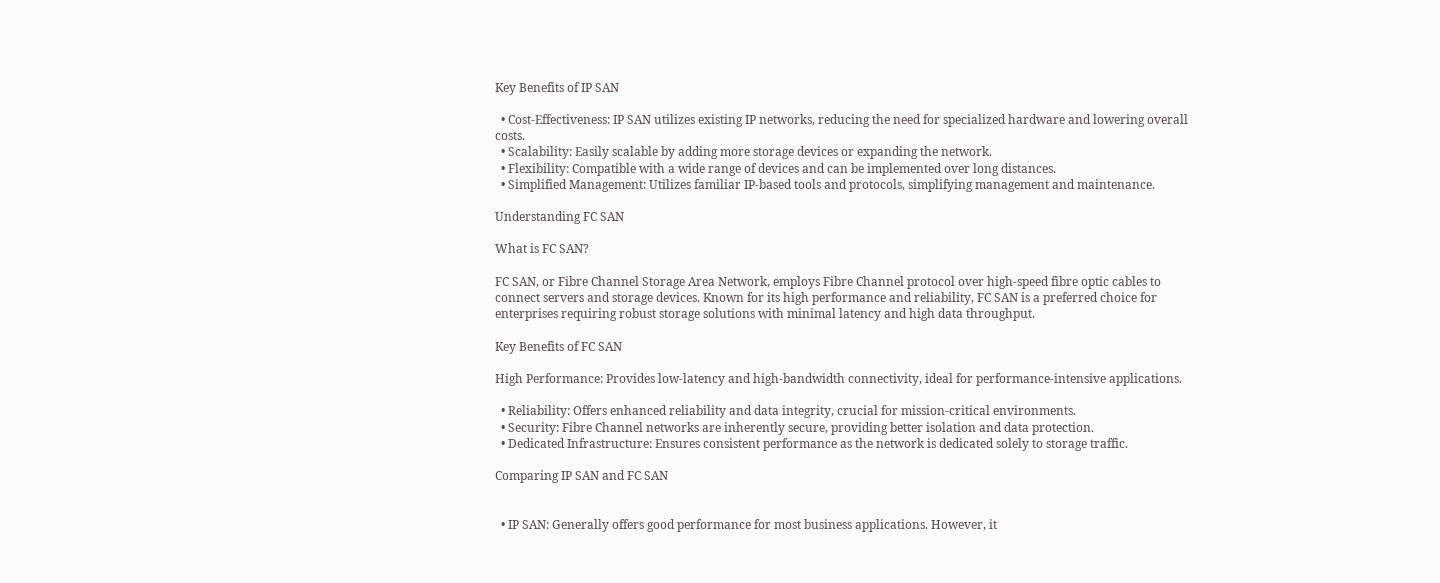Key Benefits of IP SAN

  • Cost-Effectiveness: IP SAN utilizes existing IP networks, reducing the need for specialized hardware and lowering overall costs.
  • Scalability: Easily scalable by adding more storage devices or expanding the network.
  • Flexibility: Compatible with a wide range of devices and can be implemented over long distances.
  • Simplified Management: Utilizes familiar IP-based tools and protocols, simplifying management and maintenance.

Understanding FC SAN

What is FC SAN?

FC SAN, or Fibre Channel Storage Area Network, employs Fibre Channel protocol over high-speed fibre optic cables to connect servers and storage devices. Known for its high performance and reliability, FC SAN is a preferred choice for enterprises requiring robust storage solutions with minimal latency and high data throughput.

Key Benefits of FC SAN

High Performance: Provides low-latency and high-bandwidth connectivity, ideal for performance-intensive applications.

  • Reliability: Offers enhanced reliability and data integrity, crucial for mission-critical environments.
  • Security: Fibre Channel networks are inherently secure, providing better isolation and data protection.
  • Dedicated Infrastructure: Ensures consistent performance as the network is dedicated solely to storage traffic.

Comparing IP SAN and FC SAN


  • IP SAN: Generally offers good performance for most business applications. However, it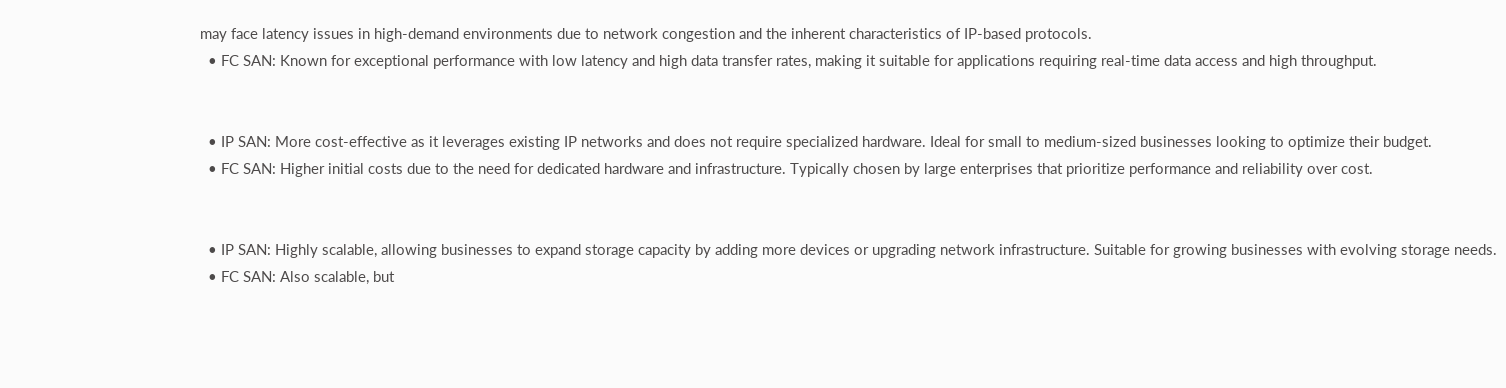may face latency issues in high-demand environments due to network congestion and the inherent characteristics of IP-based protocols.
  • FC SAN: Known for exceptional performance with low latency and high data transfer rates, making it suitable for applications requiring real-time data access and high throughput.


  • IP SAN: More cost-effective as it leverages existing IP networks and does not require specialized hardware. Ideal for small to medium-sized businesses looking to optimize their budget.
  • FC SAN: Higher initial costs due to the need for dedicated hardware and infrastructure. Typically chosen by large enterprises that prioritize performance and reliability over cost.


  • IP SAN: Highly scalable, allowing businesses to expand storage capacity by adding more devices or upgrading network infrastructure. Suitable for growing businesses with evolving storage needs.
  • FC SAN: Also scalable, but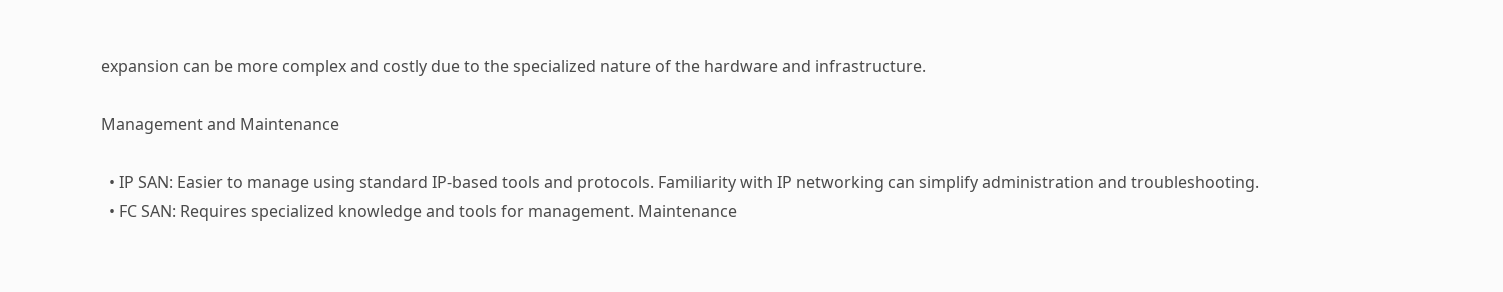expansion can be more complex and costly due to the specialized nature of the hardware and infrastructure.

Management and Maintenance

  • IP SAN: Easier to manage using standard IP-based tools and protocols. Familiarity with IP networking can simplify administration and troubleshooting.
  • FC SAN: Requires specialized knowledge and tools for management. Maintenance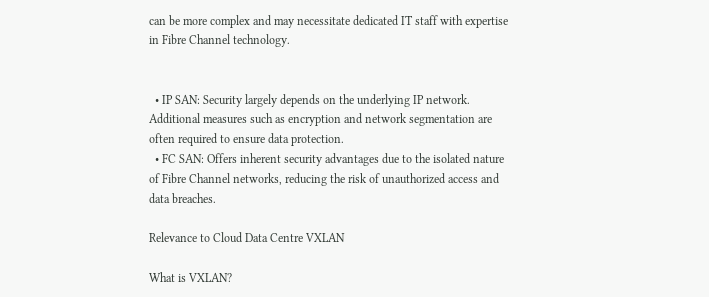can be more complex and may necessitate dedicated IT staff with expertise in Fibre Channel technology.


  • IP SAN: Security largely depends on the underlying IP network. Additional measures such as encryption and network segmentation are often required to ensure data protection.
  • FC SAN: Offers inherent security advantages due to the isolated nature of Fibre Channel networks, reducing the risk of unauthorized access and data breaches.

Relevance to Cloud Data Centre VXLAN

What is VXLAN?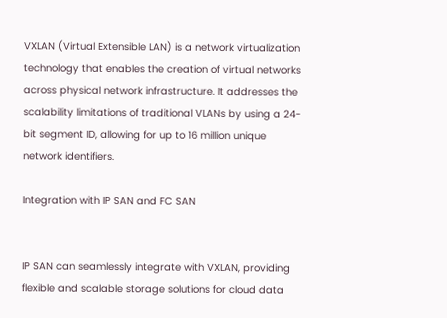VXLAN (Virtual Extensible LAN) is a network virtualization technology that enables the creation of virtual networks across physical network infrastructure. It addresses the scalability limitations of traditional VLANs by using a 24-bit segment ID, allowing for up to 16 million unique network identifiers.

Integration with IP SAN and FC SAN


IP SAN can seamlessly integrate with VXLAN, providing flexible and scalable storage solutions for cloud data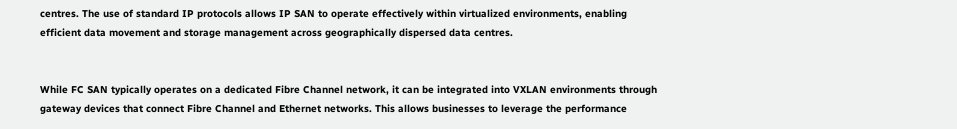centres. The use of standard IP protocols allows IP SAN to operate effectively within virtualized environments, enabling efficient data movement and storage management across geographically dispersed data centres.


While FC SAN typically operates on a dedicated Fibre Channel network, it can be integrated into VXLAN environments through gateway devices that connect Fibre Channel and Ethernet networks. This allows businesses to leverage the performance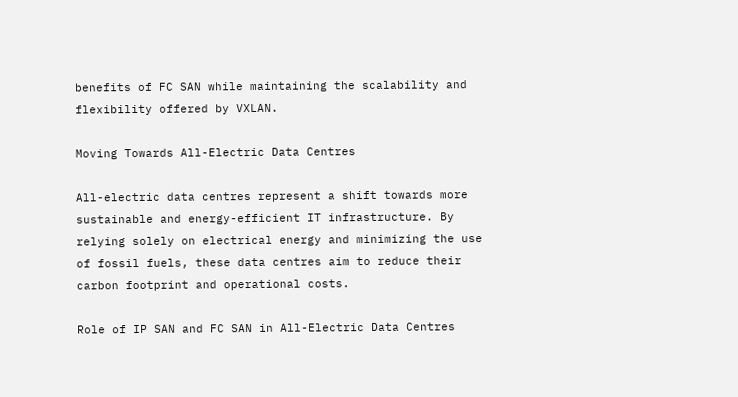benefits of FC SAN while maintaining the scalability and flexibility offered by VXLAN.

Moving Towards All-Electric Data Centres

All-electric data centres represent a shift towards more sustainable and energy-efficient IT infrastructure. By relying solely on electrical energy and minimizing the use of fossil fuels, these data centres aim to reduce their carbon footprint and operational costs.

Role of IP SAN and FC SAN in All-Electric Data Centres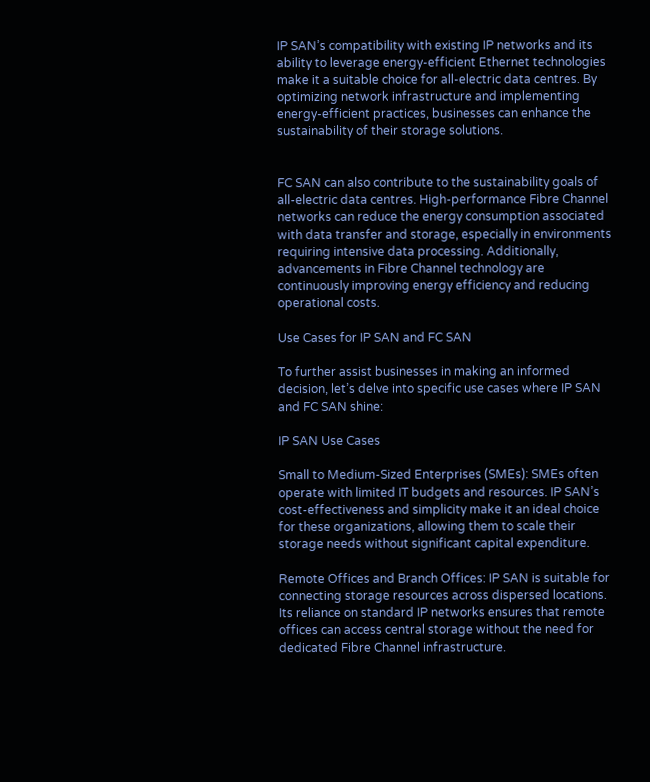IP SAN’s compatibility with existing IP networks and its ability to leverage energy-efficient Ethernet technologies make it a suitable choice for all-electric data centres. By optimizing network infrastructure and implementing energy-efficient practices, businesses can enhance the sustainability of their storage solutions.


FC SAN can also contribute to the sustainability goals of all-electric data centres. High-performance Fibre Channel networks can reduce the energy consumption associated with data transfer and storage, especially in environments requiring intensive data processing. Additionally, advancements in Fibre Channel technology are continuously improving energy efficiency and reducing operational costs.

Use Cases for IP SAN and FC SAN

To further assist businesses in making an informed decision, let’s delve into specific use cases where IP SAN and FC SAN shine:

IP SAN Use Cases

Small to Medium-Sized Enterprises (SMEs): SMEs often operate with limited IT budgets and resources. IP SAN’s cost-effectiveness and simplicity make it an ideal choice for these organizations, allowing them to scale their storage needs without significant capital expenditure.

Remote Offices and Branch Offices: IP SAN is suitable for connecting storage resources across dispersed locations. Its reliance on standard IP networks ensures that remote offices can access central storage without the need for dedicated Fibre Channel infrastructure.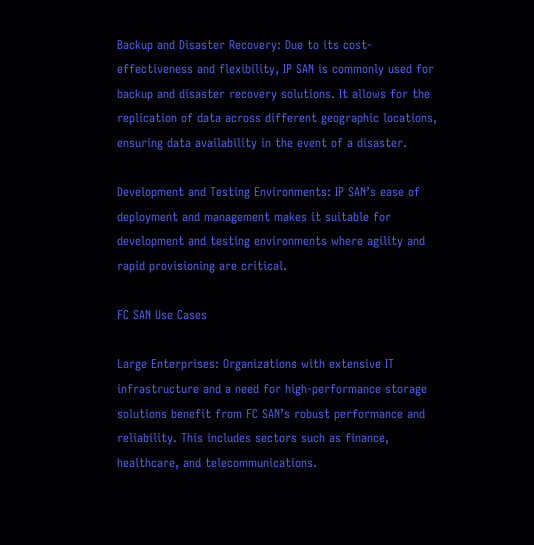Backup and Disaster Recovery: Due to its cost-effectiveness and flexibility, IP SAN is commonly used for backup and disaster recovery solutions. It allows for the replication of data across different geographic locations, ensuring data availability in the event of a disaster.

Development and Testing Environments: IP SAN’s ease of deployment and management makes it suitable for development and testing environments where agility and rapid provisioning are critical.

FC SAN Use Cases

Large Enterprises: Organizations with extensive IT infrastructure and a need for high-performance storage solutions benefit from FC SAN’s robust performance and reliability. This includes sectors such as finance, healthcare, and telecommunications.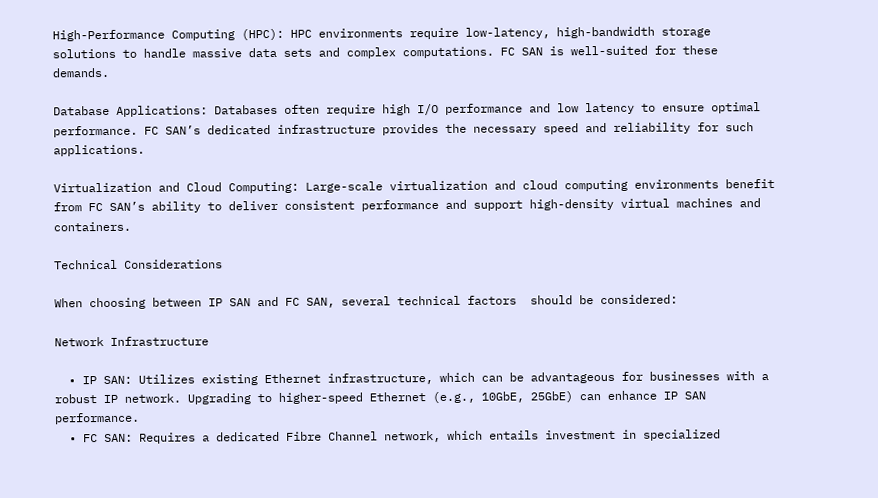High-Performance Computing (HPC): HPC environments require low-latency, high-bandwidth storage solutions to handle massive data sets and complex computations. FC SAN is well-suited for these demands.

Database Applications: Databases often require high I/O performance and low latency to ensure optimal performance. FC SAN’s dedicated infrastructure provides the necessary speed and reliability for such applications.

Virtualization and Cloud Computing: Large-scale virtualization and cloud computing environments benefit from FC SAN’s ability to deliver consistent performance and support high-density virtual machines and containers.

Technical Considerations

When choosing between IP SAN and FC SAN, several technical factors  should be considered:

Network Infrastructure

  • IP SAN: Utilizes existing Ethernet infrastructure, which can be advantageous for businesses with a robust IP network. Upgrading to higher-speed Ethernet (e.g., 10GbE, 25GbE) can enhance IP SAN performance.
  • FC SAN: Requires a dedicated Fibre Channel network, which entails investment in specialized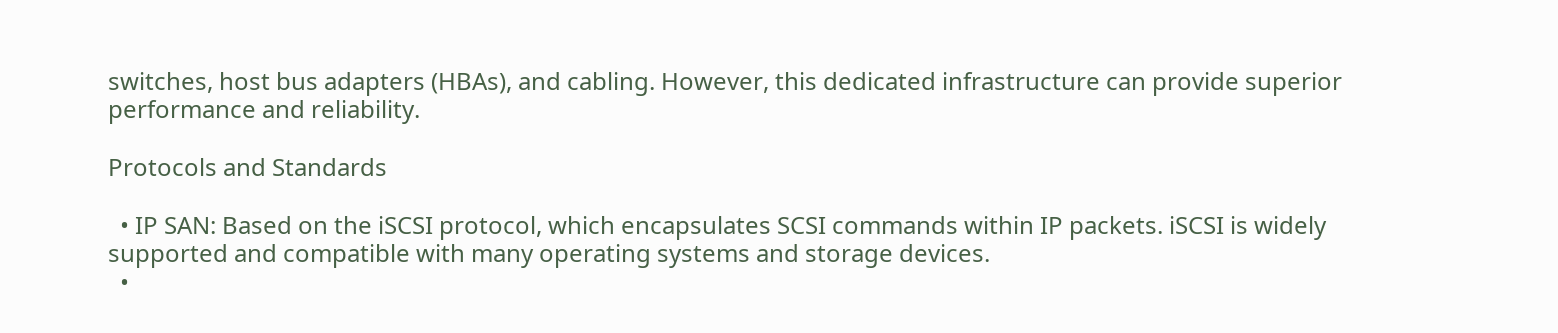switches, host bus adapters (HBAs), and cabling. However, this dedicated infrastructure can provide superior performance and reliability.

Protocols and Standards

  • IP SAN: Based on the iSCSI protocol, which encapsulates SCSI commands within IP packets. iSCSI is widely supported and compatible with many operating systems and storage devices.
  •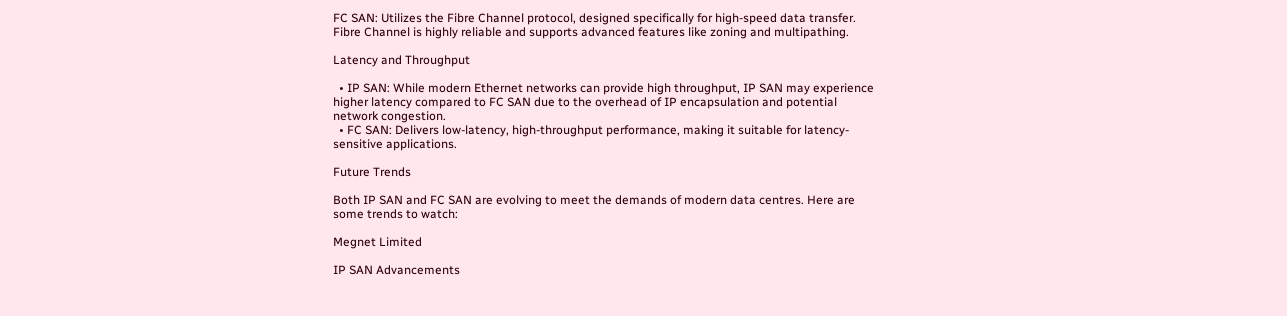FC SAN: Utilizes the Fibre Channel protocol, designed specifically for high-speed data transfer. Fibre Channel is highly reliable and supports advanced features like zoning and multipathing.

Latency and Throughput

  • IP SAN: While modern Ethernet networks can provide high throughput, IP SAN may experience higher latency compared to FC SAN due to the overhead of IP encapsulation and potential network congestion.
  • FC SAN: Delivers low-latency, high-throughput performance, making it suitable for latency-sensitive applications.

Future Trends

Both IP SAN and FC SAN are evolving to meet the demands of modern data centres. Here are some trends to watch:

Megnet Limited

IP SAN Advancements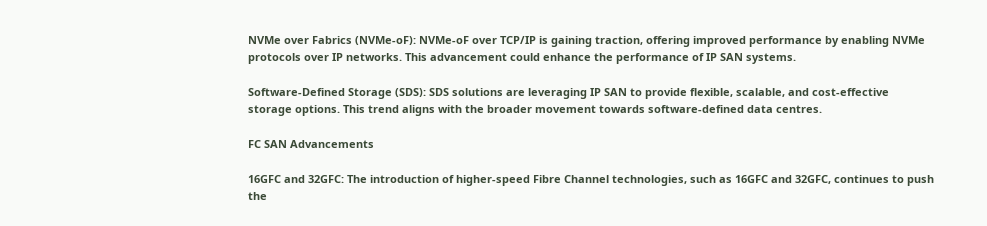NVMe over Fabrics (NVMe-oF): NVMe-oF over TCP/IP is gaining traction, offering improved performance by enabling NVMe protocols over IP networks. This advancement could enhance the performance of IP SAN systems.

Software-Defined Storage (SDS): SDS solutions are leveraging IP SAN to provide flexible, scalable, and cost-effective storage options. This trend aligns with the broader movement towards software-defined data centres.

FC SAN Advancements

16GFC and 32GFC: The introduction of higher-speed Fibre Channel technologies, such as 16GFC and 32GFC, continues to push the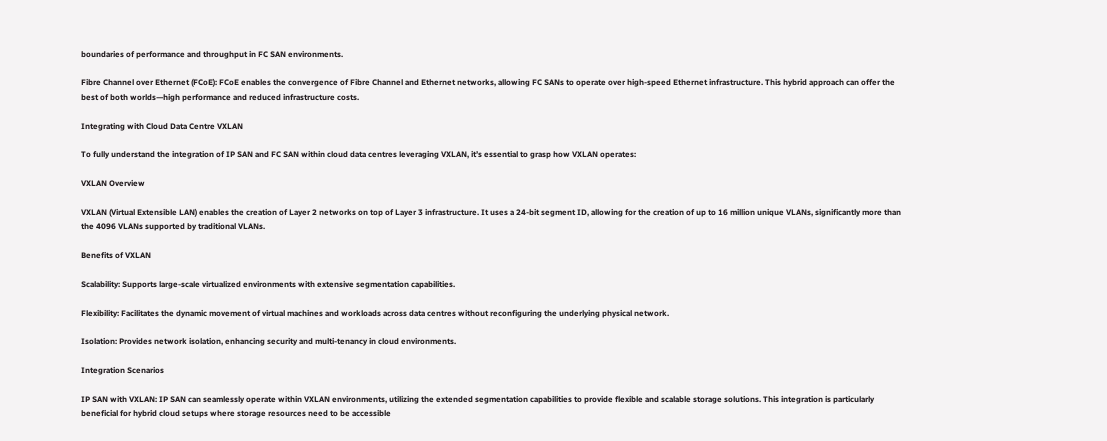boundaries of performance and throughput in FC SAN environments.

Fibre Channel over Ethernet (FCoE): FCoE enables the convergence of Fibre Channel and Ethernet networks, allowing FC SANs to operate over high-speed Ethernet infrastructure. This hybrid approach can offer the best of both worlds—high performance and reduced infrastructure costs.

Integrating with Cloud Data Centre VXLAN

To fully understand the integration of IP SAN and FC SAN within cloud data centres leveraging VXLAN, it’s essential to grasp how VXLAN operates:

VXLAN Overview

VXLAN (Virtual Extensible LAN) enables the creation of Layer 2 networks on top of Layer 3 infrastructure. It uses a 24-bit segment ID, allowing for the creation of up to 16 million unique VLANs, significantly more than the 4096 VLANs supported by traditional VLANs.

Benefits of VXLAN

Scalability: Supports large-scale virtualized environments with extensive segmentation capabilities.

Flexibility: Facilitates the dynamic movement of virtual machines and workloads across data centres without reconfiguring the underlying physical network.

Isolation: Provides network isolation, enhancing security and multi-tenancy in cloud environments.

Integration Scenarios

IP SAN with VXLAN: IP SAN can seamlessly operate within VXLAN environments, utilizing the extended segmentation capabilities to provide flexible and scalable storage solutions. This integration is particularly beneficial for hybrid cloud setups where storage resources need to be accessible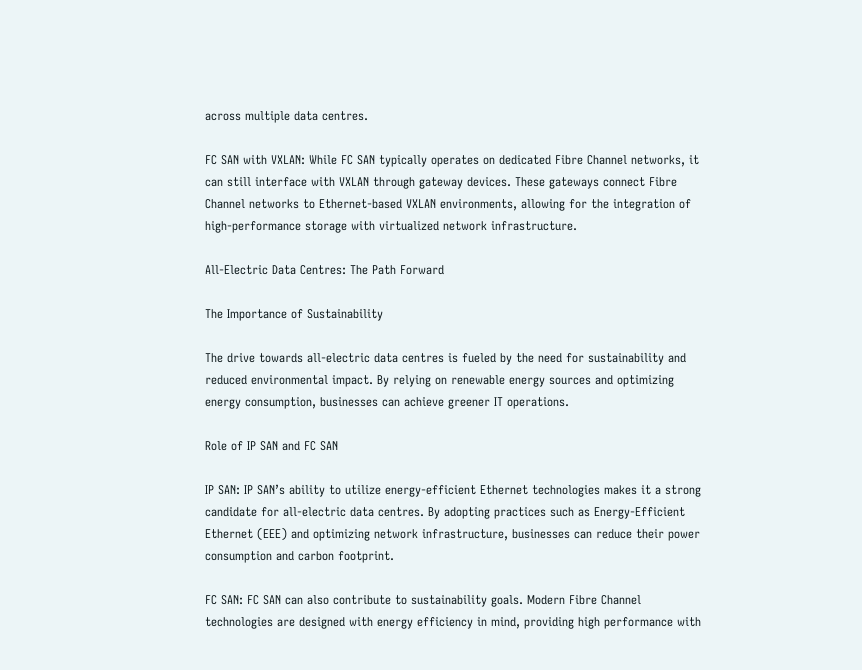across multiple data centres.

FC SAN with VXLAN: While FC SAN typically operates on dedicated Fibre Channel networks, it can still interface with VXLAN through gateway devices. These gateways connect Fibre Channel networks to Ethernet-based VXLAN environments, allowing for the integration of high-performance storage with virtualized network infrastructure.

All-Electric Data Centres: The Path Forward

The Importance of Sustainability

The drive towards all-electric data centres is fueled by the need for sustainability and reduced environmental impact. By relying on renewable energy sources and optimizing energy consumption, businesses can achieve greener IT operations.

Role of IP SAN and FC SAN

IP SAN: IP SAN’s ability to utilize energy-efficient Ethernet technologies makes it a strong candidate for all-electric data centres. By adopting practices such as Energy-Efficient Ethernet (EEE) and optimizing network infrastructure, businesses can reduce their power consumption and carbon footprint.

FC SAN: FC SAN can also contribute to sustainability goals. Modern Fibre Channel technologies are designed with energy efficiency in mind, providing high performance with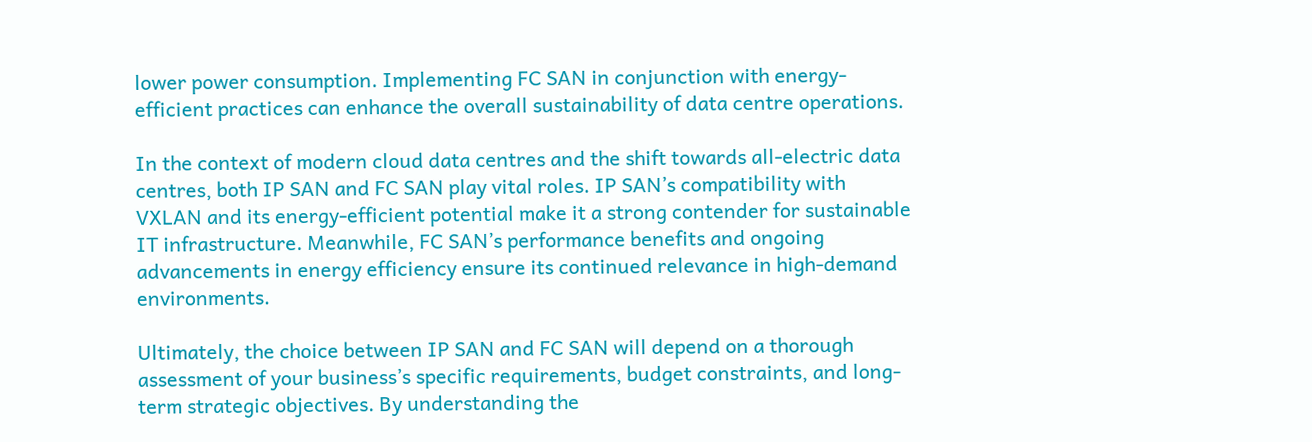lower power consumption. Implementing FC SAN in conjunction with energy-efficient practices can enhance the overall sustainability of data centre operations.

In the context of modern cloud data centres and the shift towards all-electric data centres, both IP SAN and FC SAN play vital roles. IP SAN’s compatibility with VXLAN and its energy-efficient potential make it a strong contender for sustainable IT infrastructure. Meanwhile, FC SAN’s performance benefits and ongoing advancements in energy efficiency ensure its continued relevance in high-demand environments.

Ultimately, the choice between IP SAN and FC SAN will depend on a thorough assessment of your business’s specific requirements, budget constraints, and long-term strategic objectives. By understanding the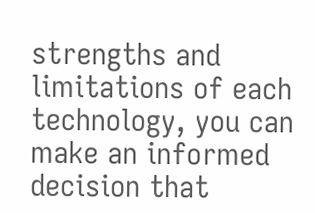strengths and limitations of each technology, you can make an informed decision that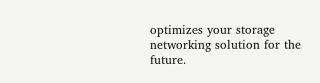optimizes your storage networking solution for the future.